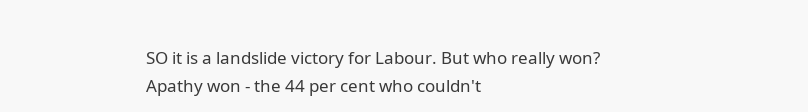SO it is a landslide victory for Labour. But who really won? Apathy won - the 44 per cent who couldn't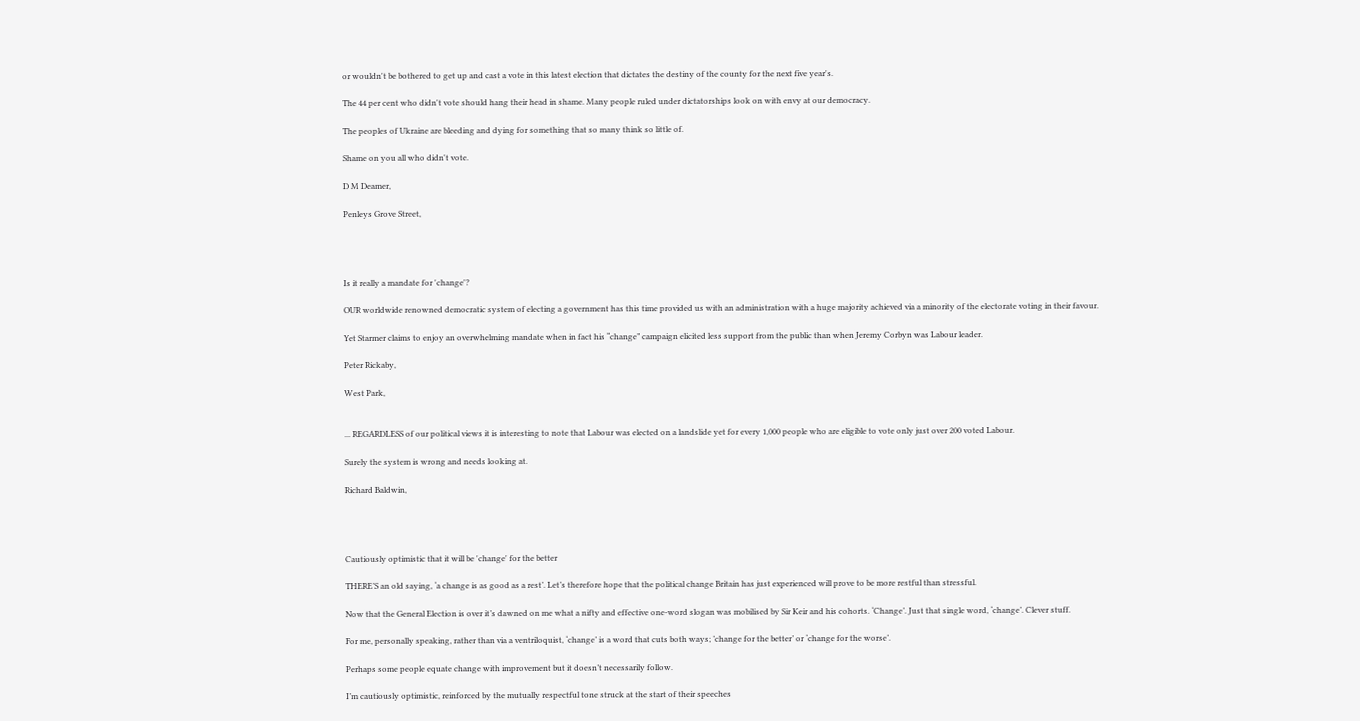or wouldn't be bothered to get up and cast a vote in this latest election that dictates the destiny of the county for the next five year's.

The 44 per cent who didn't vote should hang their head in shame. Many people ruled under dictatorships look on with envy at our democracy.

The peoples of Ukraine are bleeding and dying for something that so many think so little of.

Shame on you all who didn't vote.

D M Deamer,

Penleys Grove Street,




Is it really a mandate for 'change'?

OUR worldwide renowned democratic system of electing a government has this time provided us with an administration with a huge majority achieved via a minority of the electorate voting in their favour.

Yet Starmer claims to enjoy an overwhelming mandate when in fact his “change” campaign elicited less support from the public than when Jeremy Corbyn was Labour leader.

Peter Rickaby,

West Park,


... REGARDLESS of our political views it is interesting to note that Labour was elected on a landslide yet for every 1,000 people who are eligible to vote only just over 200 voted Labour.

Surely the system is wrong and needs looking at.

Richard Baldwin,




Cautiously optimistic that it will be 'change' for the better

THERE’S an old saying, ‘a change is as good as a rest’. Let’s therefore hope that the political change Britain has just experienced will prove to be more restful than stressful.

Now that the General Election is over it’s dawned on me what a nifty and effective one-word slogan was mobilised by Sir Keir and his cohorts. ‘Change’. Just that single word, ‘change’. Clever stuff.

For me, personally speaking, rather than via a ventriloquist, ‘change’ is a word that cuts both ways; ’change for the better’ or ‘change for the worse’.

Perhaps some people equate change with improvement but it doesn’t necessarily follow.

I’m cautiously optimistic, reinforced by the mutually respectful tone struck at the start of their speeches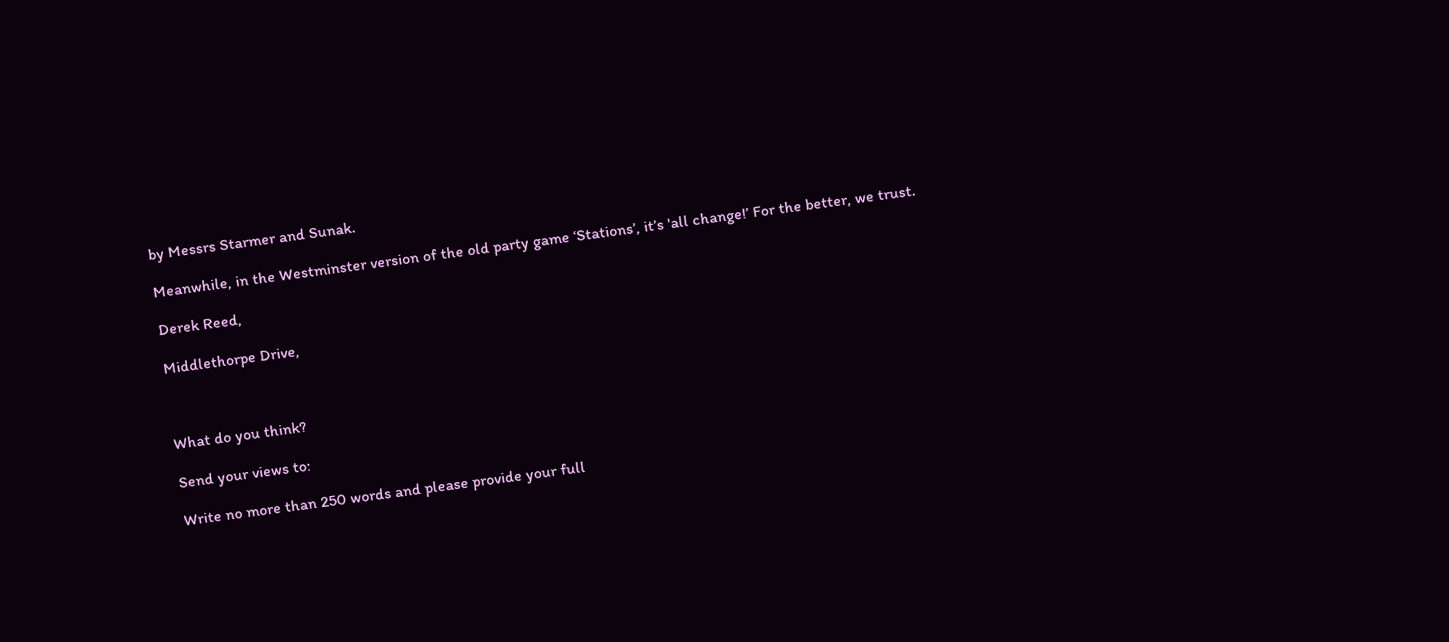by Messrs Starmer and Sunak.

Meanwhile, in the Westminster version of the old party game ‘Stations’, it’s 'all change!’ For the better, we trust.

Derek Reed,

Middlethorpe Drive,



What do you think?

Send your views to:

Write no more than 250 words and please provide your full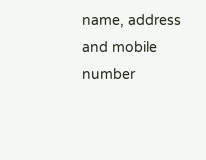name, address and mobile number